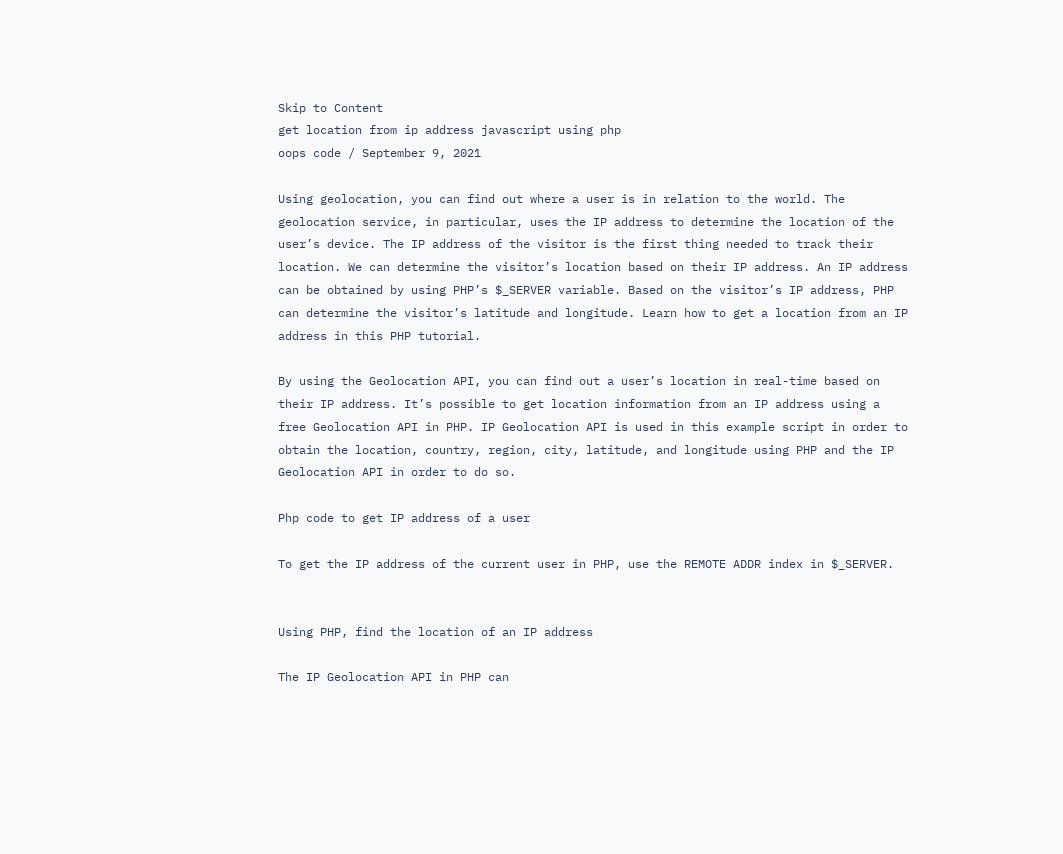Skip to Content
get location from ip address javascript using php
oops code / September 9, 2021

Using geolocation, you can find out where a user is in relation to the world. The geolocation service, in particular, uses the IP address to determine the location of the user’s device. The IP address of the visitor is the first thing needed to track their location. We can determine the visitor’s location based on their IP address. An IP address can be obtained by using PHP’s $_SERVER variable. Based on the visitor’s IP address, PHP can determine the visitor’s latitude and longitude. Learn how to get a location from an IP address in this PHP tutorial.

By using the Geolocation API, you can find out a user’s location in real-time based on their IP address. It’s possible to get location information from an IP address using a free Geolocation API in PHP. IP Geolocation API is used in this example script in order to obtain the location, country, region, city, latitude, and longitude using PHP and the IP Geolocation API in order to do so.

Php code to get IP address of a user

To get the IP address of the current user in PHP, use the REMOTE ADDR index in $_SERVER.


Using PHP, find the location of an IP address

The IP Geolocation API in PHP can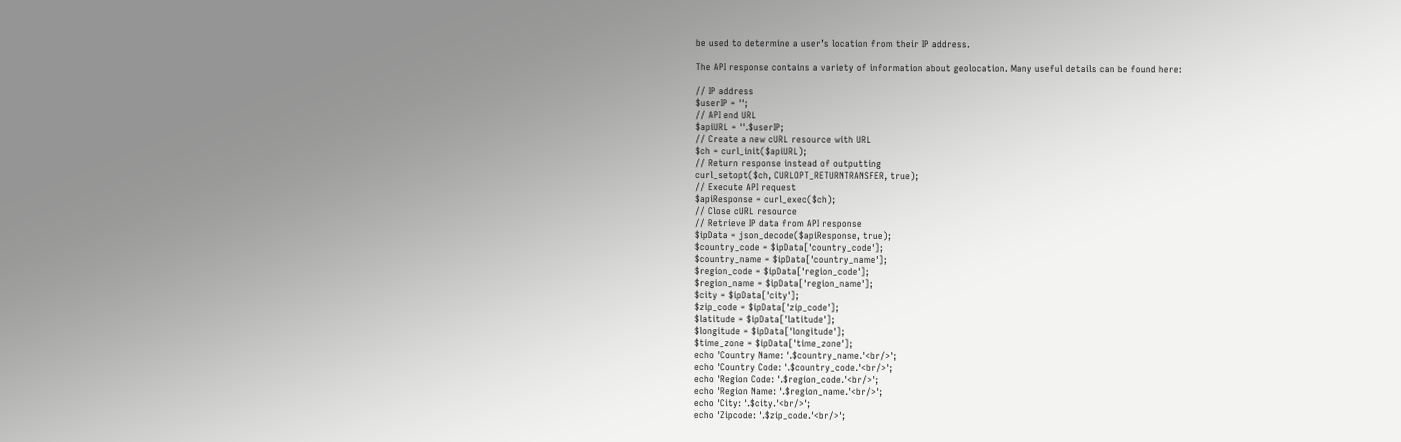be used to determine a user’s location from their IP address.

The API response contains a variety of information about geolocation. Many useful details can be found here:

// IP address
$userIP = '';
// API end URL
$apiURL = ''.$userIP;
// Create a new cURL resource with URL
$ch = curl_init($apiURL);
// Return response instead of outputting
curl_setopt($ch, CURLOPT_RETURNTRANSFER, true);
// Execute API request
$apiResponse = curl_exec($ch);
// Close cURL resource
// Retrieve IP data from API response
$ipData = json_decode($apiResponse, true);
$country_code = $ipData['country_code'];
$country_name = $ipData['country_name'];
$region_code = $ipData['region_code'];
$region_name = $ipData['region_name'];
$city = $ipData['city'];
$zip_code = $ipData['zip_code'];
$latitude = $ipData['latitude'];
$longitude = $ipData['longitude'];
$time_zone = $ipData['time_zone'];
echo 'Country Name: '.$country_name.'<br/>';
echo 'Country Code: '.$country_code.'<br/>';
echo 'Region Code: '.$region_code.'<br/>';
echo 'Region Name: '.$region_name.'<br/>';
echo 'City: '.$city.'<br/>';
echo 'Zipcode: '.$zip_code.'<br/>';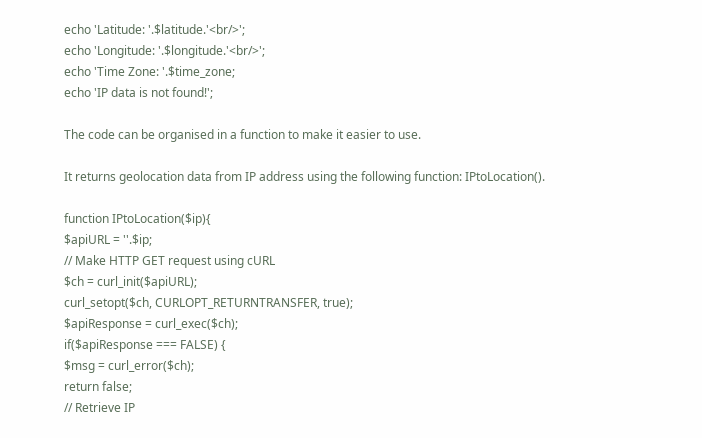echo 'Latitude: '.$latitude.'<br/>';
echo 'Longitude: '.$longitude.'<br/>';
echo 'Time Zone: '.$time_zone;
echo 'IP data is not found!';

The code can be organised in a function to make it easier to use.

It returns geolocation data from IP address using the following function: IPtoLocation().

function IPtoLocation($ip){
$apiURL = ''.$ip;
// Make HTTP GET request using cURL
$ch = curl_init($apiURL);
curl_setopt($ch, CURLOPT_RETURNTRANSFER, true);
$apiResponse = curl_exec($ch);
if($apiResponse === FALSE) {
$msg = curl_error($ch);
return false;
// Retrieve IP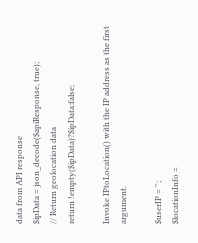data from API response
$ipData = json_decode($apiResponse, true);
// Return geolocation data
return !empty($ipData)?$ipData:false;

Invoke IPtoLocation() with the IP address as the first argument.

$userIP = '';
$locationInfo =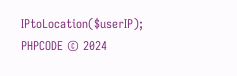IPtoLocation($userIP);
PHPCODE © 2024